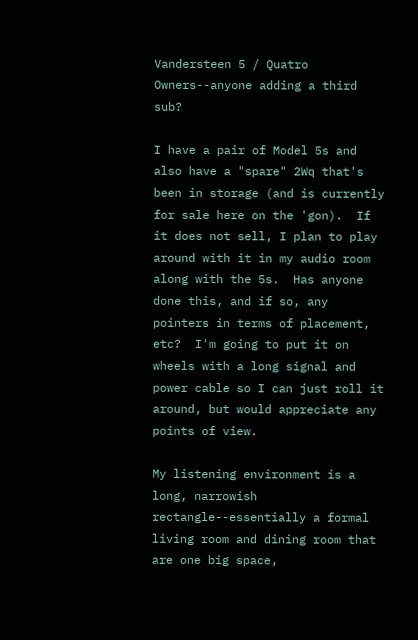Vandersteen 5 / Quatro Owners--anyone adding a third sub?

I have a pair of Model 5s and also have a "spare" 2Wq that's been in storage (and is currently for sale here on the 'gon).  If it does not sell, I plan to play around with it in my audio room along with the 5s.  Has anyone done this, and if so, any pointers in terms of placement, etc?  I'm going to put it on wheels with a long signal and power cable so I can just roll it around, but would appreciate any points of view.

My listening environment is a long, narrowish rectangle--essentially a formal living room and dining room that are one big space,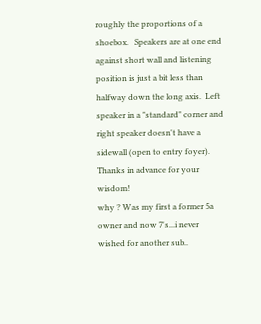roughly the proportions of a shoebox.   Speakers are at one end against short wall and listening position is just a bit less than halfway down the long axis.  Left speaker in a "standard" corner and right speaker doesn't have a sidewall (open to entry foyer).
Thanks in advance for your wisdom!
why ? Was my first a former 5a owner and now 7's...i never wished for another sub..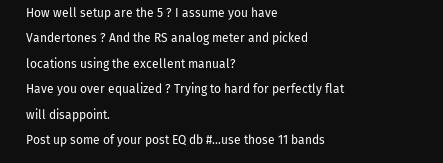How well setup are the 5 ? I assume you have Vandertones ? And the RS analog meter and picked locations using the excellent manual?
Have you over equalized ? Trying to hard for perfectly flat will disappoint.
Post up some of your post EQ db #...use those 11 bands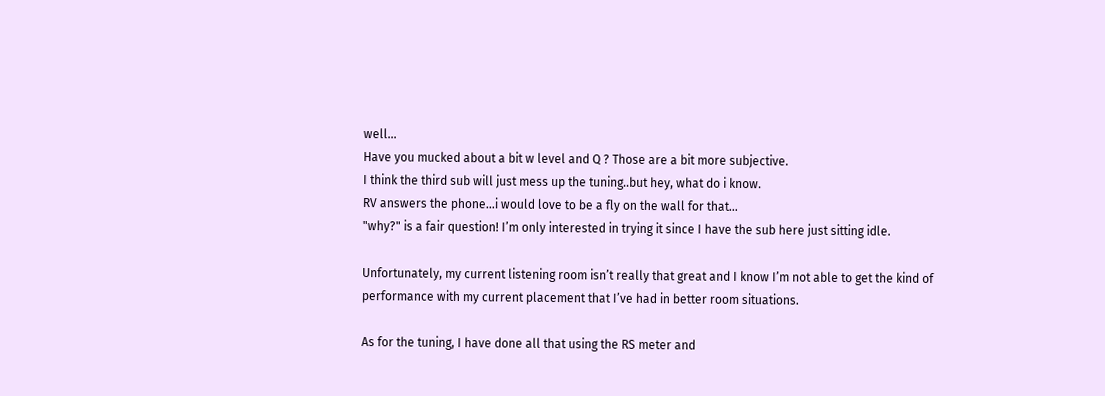well...
Have you mucked about a bit w level and Q ? Those are a bit more subjective.
I think the third sub will just mess up the tuning..but hey, what do i know.
RV answers the phone...i would love to be a fly on the wall for that...
"why?" is a fair question! I’m only interested in trying it since I have the sub here just sitting idle.

Unfortunately, my current listening room isn’t really that great and I know I’m not able to get the kind of performance with my current placement that I’ve had in better room situations.

As for the tuning, I have done all that using the RS meter and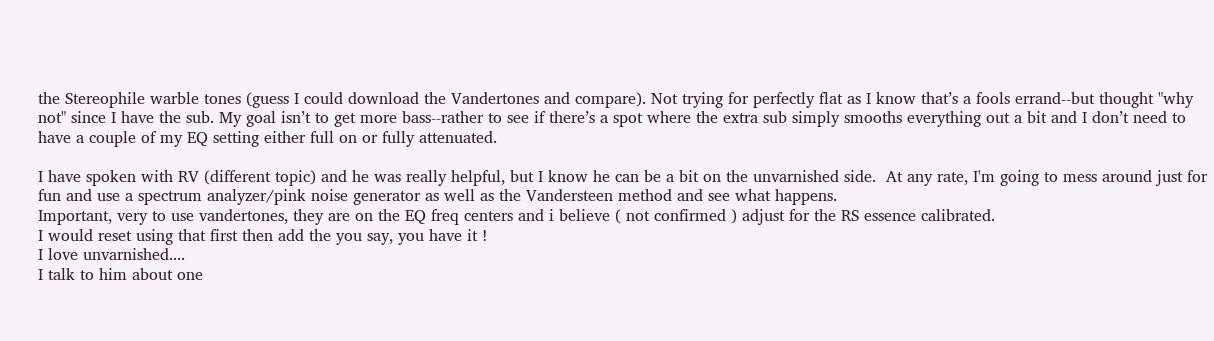the Stereophile warble tones (guess I could download the Vandertones and compare). Not trying for perfectly flat as I know that’s a fools errand--but thought "why not" since I have the sub. My goal isn’t to get more bass--rather to see if there’s a spot where the extra sub simply smooths everything out a bit and I don’t need to have a couple of my EQ setting either full on or fully attenuated.

I have spoken with RV (different topic) and he was really helpful, but I know he can be a bit on the unvarnished side.  At any rate, I'm going to mess around just for fun and use a spectrum analyzer/pink noise generator as well as the Vandersteen method and see what happens.
Important, very to use vandertones, they are on the EQ freq centers and i believe ( not confirmed ) adjust for the RS essence calibrated.
I would reset using that first then add the you say, you have it !
I love unvarnished....
I talk to him about one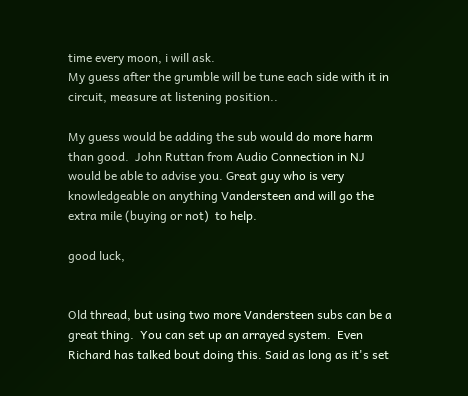time every moon, i will ask.
My guess after the grumble will be tune each side with it in circuit, measure at listening position..

My guess would be adding the sub would do more harm than good.  John Ruttan from Audio Connection in NJ would be able to advise you. Great guy who is very knowledgeable on anything Vandersteen and will go the extra mile (buying or not)  to help.

good luck,


Old thread, but using two more Vandersteen subs can be a great thing.  You can set up an arrayed system.  Even Richard has talked bout doing this. Said as long as it's set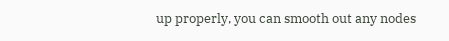up properly, you can smooth out any nodes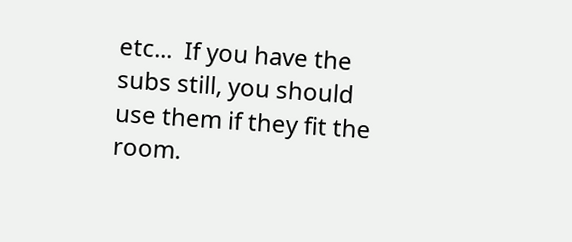etc...  If you have the subs still, you should use them if they fit the room.